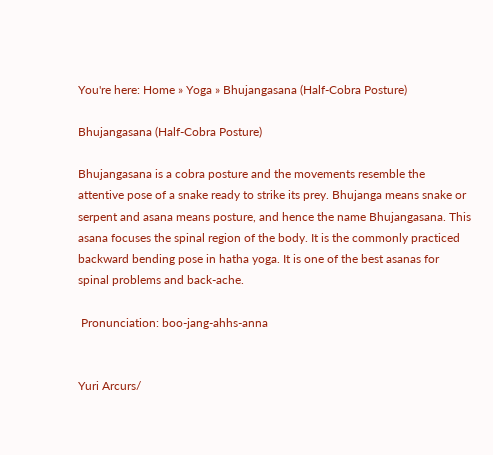You're here: Home » Yoga » Bhujangasana (Half-Cobra Posture)

Bhujangasana (Half-Cobra Posture)

Bhujangasana is a cobra posture and the movements resemble the attentive pose of a snake ready to strike its prey. Bhujanga means snake or serpent and asana means posture, and hence the name Bhujangasana. This asana focuses the spinal region of the body. It is the commonly practiced backward bending pose in hatha yoga. It is one of the best asanas for spinal problems and back-ache.

 Pronunciation: boo-jang-ahhs-anna


Yuri Arcurs/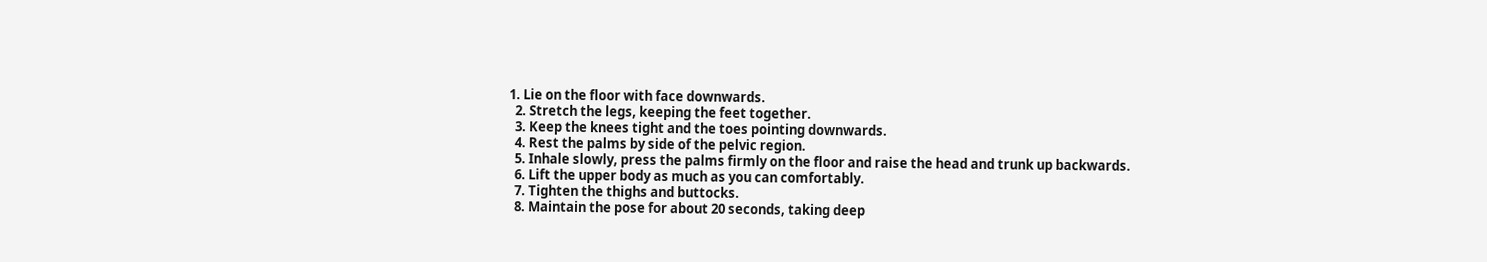1. Lie on the floor with face downwards.
  2. Stretch the legs, keeping the feet together.
  3. Keep the knees tight and the toes pointing downwards.
  4. Rest the palms by side of the pelvic region.
  5. Inhale slowly, press the palms firmly on the floor and raise the head and trunk up backwards.
  6. Lift the upper body as much as you can comfortably.
  7. Tighten the thighs and buttocks.
  8. Maintain the pose for about 20 seconds, taking deep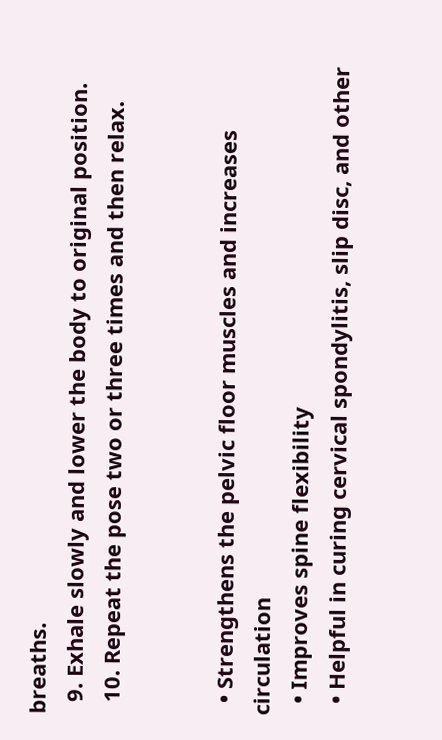breaths.
  9. Exhale slowly and lower the body to original position.
  10. Repeat the pose two or three times and then relax.


  • Strengthens the pelvic floor muscles and increases circulation
  • Improves spine flexibility
  • Helpful in curing cervical spondylitis, slip disc, and other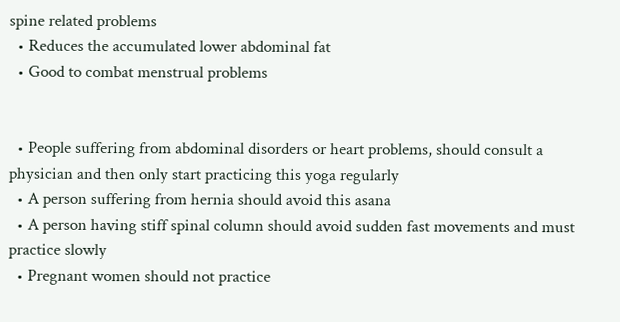spine related problems
  • Reduces the accumulated lower abdominal fat
  • Good to combat menstrual problems


  • People suffering from abdominal disorders or heart problems, should consult a physician and then only start practicing this yoga regularly
  • A person suffering from hernia should avoid this asana
  • A person having stiff spinal column should avoid sudden fast movements and must practice slowly
  • Pregnant women should not practice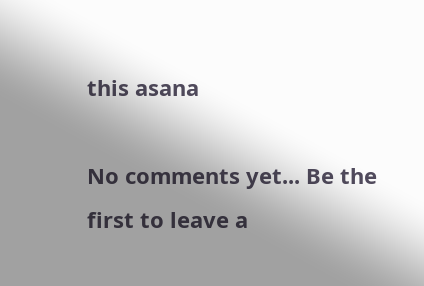this asana

No comments yet... Be the first to leave a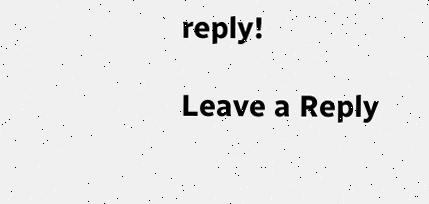reply!

Leave a Reply